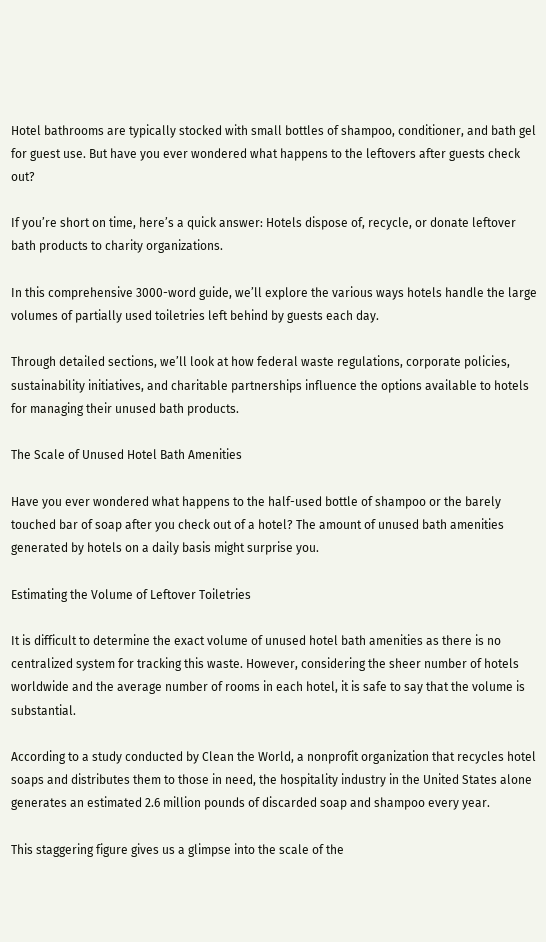Hotel bathrooms are typically stocked with small bottles of shampoo, conditioner, and bath gel for guest use. But have you ever wondered what happens to the leftovers after guests check out?

If you’re short on time, here’s a quick answer: Hotels dispose of, recycle, or donate leftover bath products to charity organizations.

In this comprehensive 3000-word guide, we’ll explore the various ways hotels handle the large volumes of partially used toiletries left behind by guests each day.

Through detailed sections, we’ll look at how federal waste regulations, corporate policies, sustainability initiatives, and charitable partnerships influence the options available to hotels for managing their unused bath products.

The Scale of Unused Hotel Bath Amenities

Have you ever wondered what happens to the half-used bottle of shampoo or the barely touched bar of soap after you check out of a hotel? The amount of unused bath amenities generated by hotels on a daily basis might surprise you.

Estimating the Volume of Leftover Toiletries

It is difficult to determine the exact volume of unused hotel bath amenities as there is no centralized system for tracking this waste. However, considering the sheer number of hotels worldwide and the average number of rooms in each hotel, it is safe to say that the volume is substantial.

According to a study conducted by Clean the World, a nonprofit organization that recycles hotel soaps and distributes them to those in need, the hospitality industry in the United States alone generates an estimated 2.6 million pounds of discarded soap and shampoo every year.

This staggering figure gives us a glimpse into the scale of the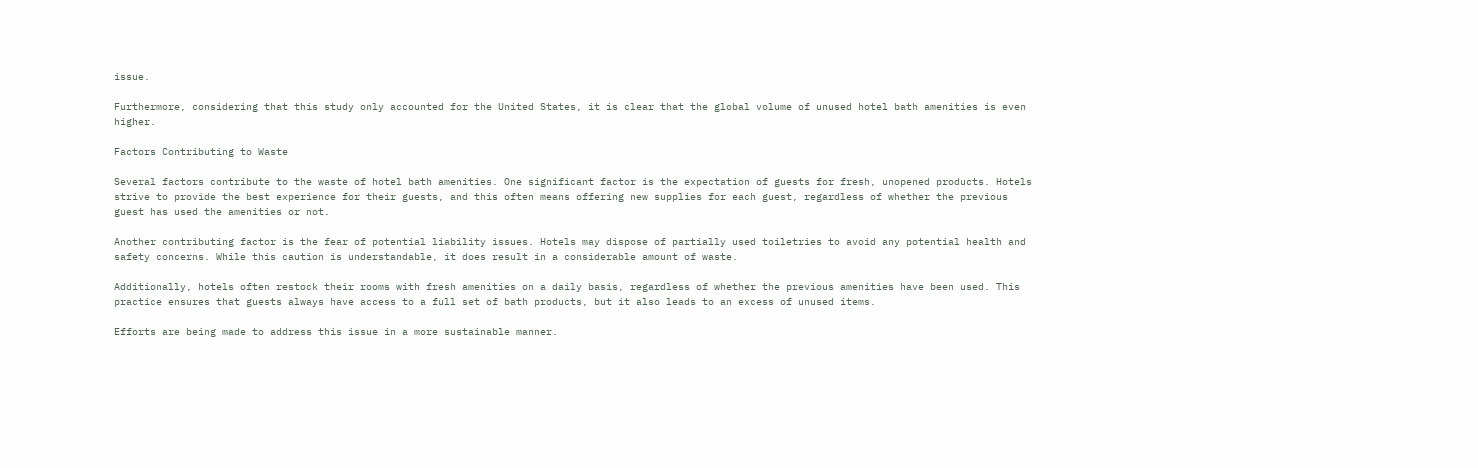issue.

Furthermore, considering that this study only accounted for the United States, it is clear that the global volume of unused hotel bath amenities is even higher.

Factors Contributing to Waste

Several factors contribute to the waste of hotel bath amenities. One significant factor is the expectation of guests for fresh, unopened products. Hotels strive to provide the best experience for their guests, and this often means offering new supplies for each guest, regardless of whether the previous guest has used the amenities or not.

Another contributing factor is the fear of potential liability issues. Hotels may dispose of partially used toiletries to avoid any potential health and safety concerns. While this caution is understandable, it does result in a considerable amount of waste.

Additionally, hotels often restock their rooms with fresh amenities on a daily basis, regardless of whether the previous amenities have been used. This practice ensures that guests always have access to a full set of bath products, but it also leads to an excess of unused items.

Efforts are being made to address this issue in a more sustainable manner.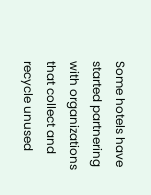Some hotels have started partnering with organizations that collect and recycle unused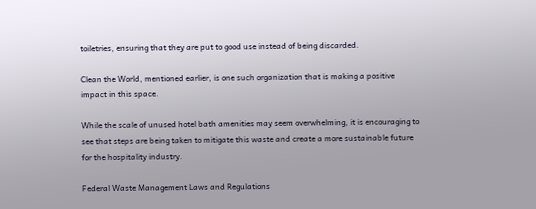toiletries, ensuring that they are put to good use instead of being discarded.

Clean the World, mentioned earlier, is one such organization that is making a positive impact in this space.

While the scale of unused hotel bath amenities may seem overwhelming, it is encouraging to see that steps are being taken to mitigate this waste and create a more sustainable future for the hospitality industry.

Federal Waste Management Laws and Regulations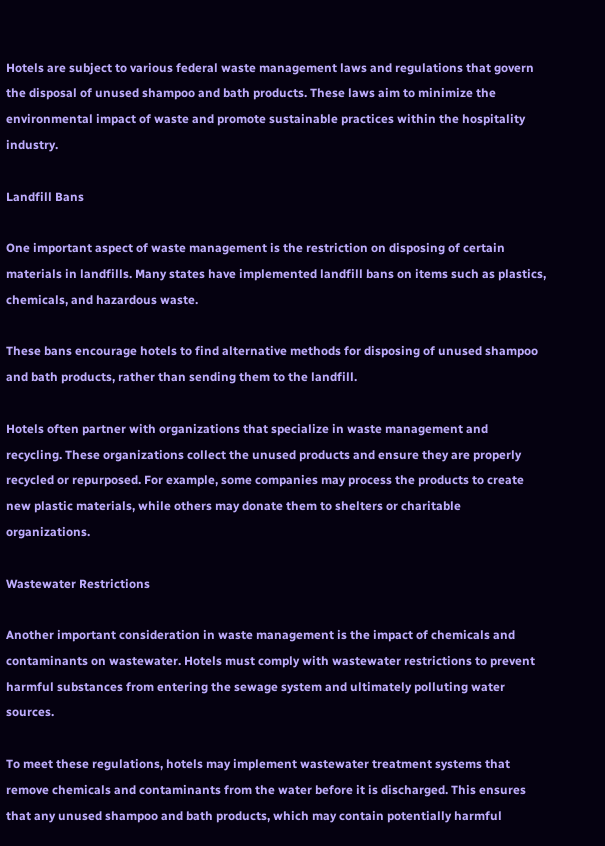Hotels are subject to various federal waste management laws and regulations that govern the disposal of unused shampoo and bath products. These laws aim to minimize the environmental impact of waste and promote sustainable practices within the hospitality industry.

Landfill Bans

One important aspect of waste management is the restriction on disposing of certain materials in landfills. Many states have implemented landfill bans on items such as plastics, chemicals, and hazardous waste.

These bans encourage hotels to find alternative methods for disposing of unused shampoo and bath products, rather than sending them to the landfill.

Hotels often partner with organizations that specialize in waste management and recycling. These organizations collect the unused products and ensure they are properly recycled or repurposed. For example, some companies may process the products to create new plastic materials, while others may donate them to shelters or charitable organizations.

Wastewater Restrictions

Another important consideration in waste management is the impact of chemicals and contaminants on wastewater. Hotels must comply with wastewater restrictions to prevent harmful substances from entering the sewage system and ultimately polluting water sources.

To meet these regulations, hotels may implement wastewater treatment systems that remove chemicals and contaminants from the water before it is discharged. This ensures that any unused shampoo and bath products, which may contain potentially harmful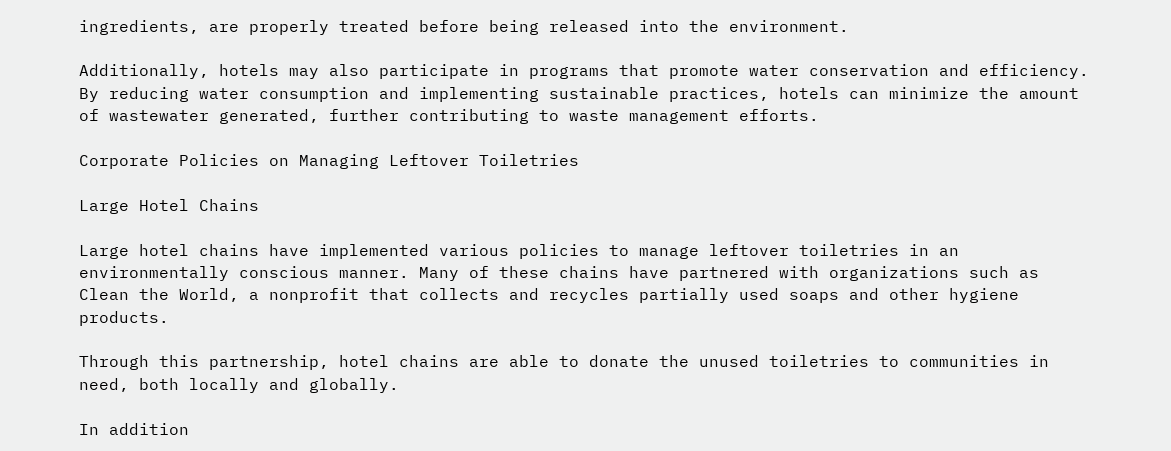ingredients, are properly treated before being released into the environment.

Additionally, hotels may also participate in programs that promote water conservation and efficiency. By reducing water consumption and implementing sustainable practices, hotels can minimize the amount of wastewater generated, further contributing to waste management efforts.

Corporate Policies on Managing Leftover Toiletries

Large Hotel Chains

Large hotel chains have implemented various policies to manage leftover toiletries in an environmentally conscious manner. Many of these chains have partnered with organizations such as Clean the World, a nonprofit that collects and recycles partially used soaps and other hygiene products.

Through this partnership, hotel chains are able to donate the unused toiletries to communities in need, both locally and globally.

In addition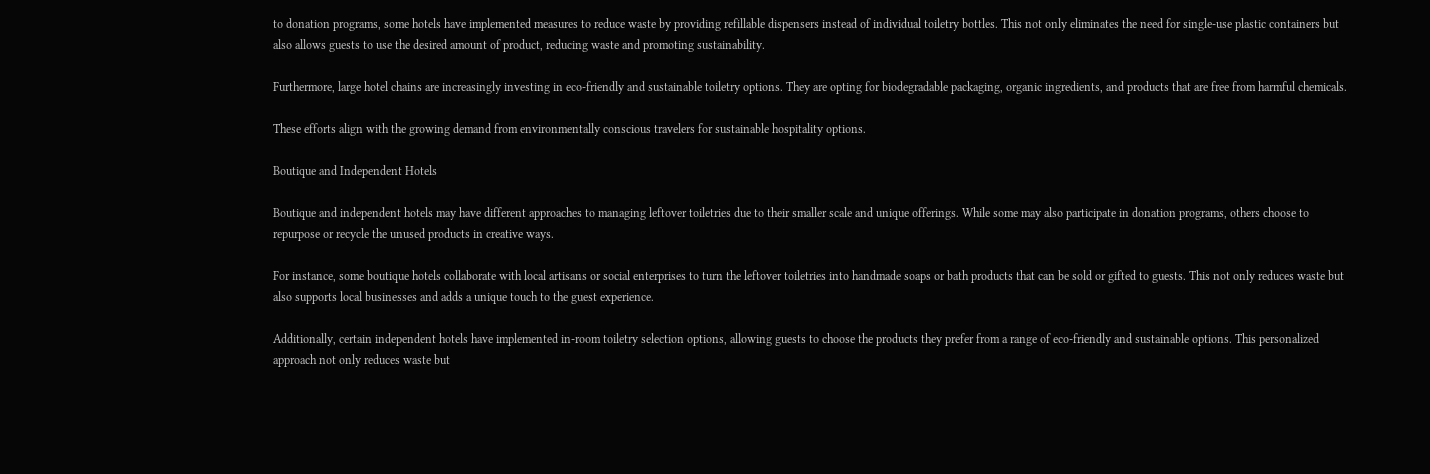to donation programs, some hotels have implemented measures to reduce waste by providing refillable dispensers instead of individual toiletry bottles. This not only eliminates the need for single-use plastic containers but also allows guests to use the desired amount of product, reducing waste and promoting sustainability.

Furthermore, large hotel chains are increasingly investing in eco-friendly and sustainable toiletry options. They are opting for biodegradable packaging, organic ingredients, and products that are free from harmful chemicals.

These efforts align with the growing demand from environmentally conscious travelers for sustainable hospitality options.

Boutique and Independent Hotels

Boutique and independent hotels may have different approaches to managing leftover toiletries due to their smaller scale and unique offerings. While some may also participate in donation programs, others choose to repurpose or recycle the unused products in creative ways.

For instance, some boutique hotels collaborate with local artisans or social enterprises to turn the leftover toiletries into handmade soaps or bath products that can be sold or gifted to guests. This not only reduces waste but also supports local businesses and adds a unique touch to the guest experience.

Additionally, certain independent hotels have implemented in-room toiletry selection options, allowing guests to choose the products they prefer from a range of eco-friendly and sustainable options. This personalized approach not only reduces waste but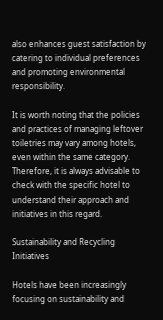also enhances guest satisfaction by catering to individual preferences and promoting environmental responsibility.

It is worth noting that the policies and practices of managing leftover toiletries may vary among hotels, even within the same category. Therefore, it is always advisable to check with the specific hotel to understand their approach and initiatives in this regard.

Sustainability and Recycling Initiatives

Hotels have been increasingly focusing on sustainability and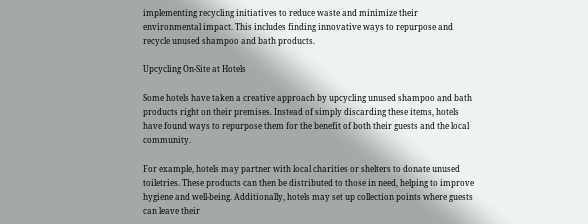implementing recycling initiatives to reduce waste and minimize their environmental impact. This includes finding innovative ways to repurpose and recycle unused shampoo and bath products.

Upcycling On-Site at Hotels

Some hotels have taken a creative approach by upcycling unused shampoo and bath products right on their premises. Instead of simply discarding these items, hotels have found ways to repurpose them for the benefit of both their guests and the local community.

For example, hotels may partner with local charities or shelters to donate unused toiletries. These products can then be distributed to those in need, helping to improve hygiene and well-being. Additionally, hotels may set up collection points where guests can leave their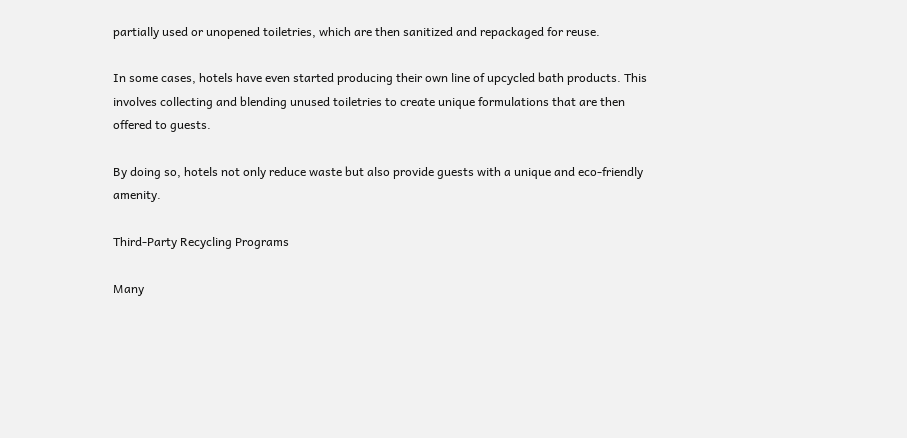partially used or unopened toiletries, which are then sanitized and repackaged for reuse.

In some cases, hotels have even started producing their own line of upcycled bath products. This involves collecting and blending unused toiletries to create unique formulations that are then offered to guests.

By doing so, hotels not only reduce waste but also provide guests with a unique and eco-friendly amenity.

Third-Party Recycling Programs

Many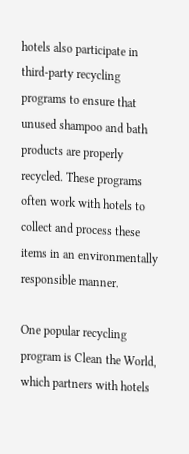hotels also participate in third-party recycling programs to ensure that unused shampoo and bath products are properly recycled. These programs often work with hotels to collect and process these items in an environmentally responsible manner.

One popular recycling program is Clean the World, which partners with hotels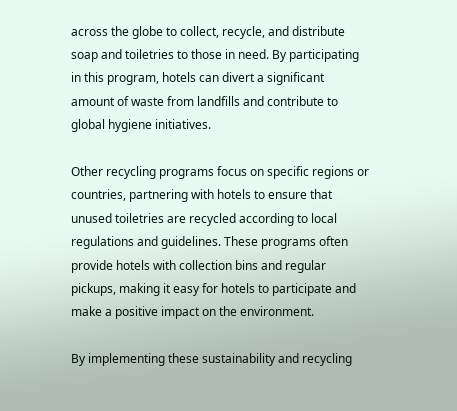across the globe to collect, recycle, and distribute soap and toiletries to those in need. By participating in this program, hotels can divert a significant amount of waste from landfills and contribute to global hygiene initiatives.

Other recycling programs focus on specific regions or countries, partnering with hotels to ensure that unused toiletries are recycled according to local regulations and guidelines. These programs often provide hotels with collection bins and regular pickups, making it easy for hotels to participate and make a positive impact on the environment.

By implementing these sustainability and recycling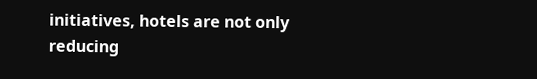initiatives, hotels are not only reducing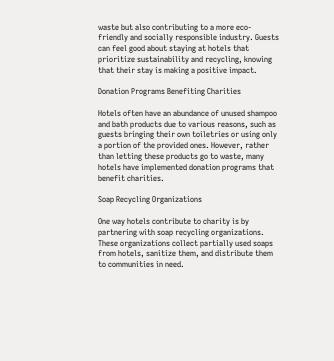waste but also contributing to a more eco-friendly and socially responsible industry. Guests can feel good about staying at hotels that prioritize sustainability and recycling, knowing that their stay is making a positive impact.

Donation Programs Benefiting Charities

Hotels often have an abundance of unused shampoo and bath products due to various reasons, such as guests bringing their own toiletries or using only a portion of the provided ones. However, rather than letting these products go to waste, many hotels have implemented donation programs that benefit charities.

Soap Recycling Organizations

One way hotels contribute to charity is by partnering with soap recycling organizations. These organizations collect partially used soaps from hotels, sanitize them, and distribute them to communities in need.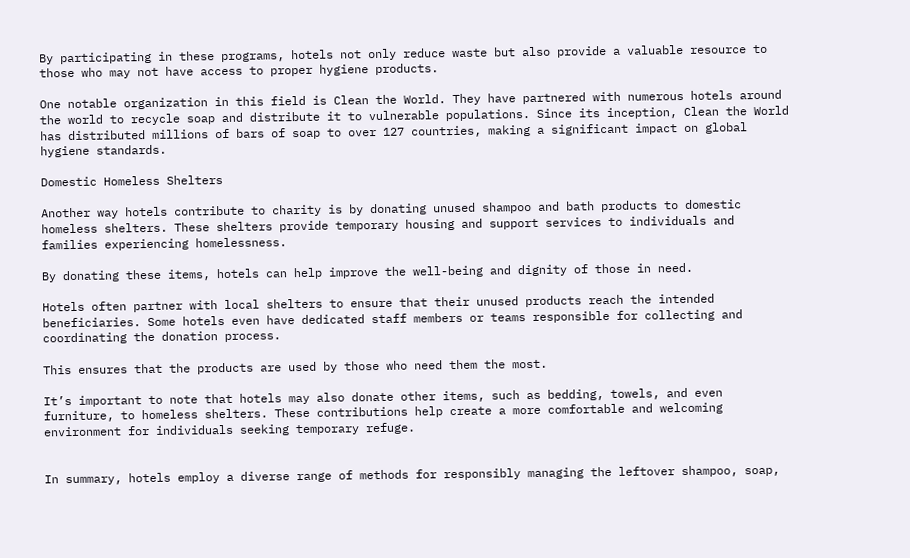By participating in these programs, hotels not only reduce waste but also provide a valuable resource to those who may not have access to proper hygiene products.

One notable organization in this field is Clean the World. They have partnered with numerous hotels around the world to recycle soap and distribute it to vulnerable populations. Since its inception, Clean the World has distributed millions of bars of soap to over 127 countries, making a significant impact on global hygiene standards.

Domestic Homeless Shelters

Another way hotels contribute to charity is by donating unused shampoo and bath products to domestic homeless shelters. These shelters provide temporary housing and support services to individuals and families experiencing homelessness.

By donating these items, hotels can help improve the well-being and dignity of those in need.

Hotels often partner with local shelters to ensure that their unused products reach the intended beneficiaries. Some hotels even have dedicated staff members or teams responsible for collecting and coordinating the donation process.

This ensures that the products are used by those who need them the most.

It’s important to note that hotels may also donate other items, such as bedding, towels, and even furniture, to homeless shelters. These contributions help create a more comfortable and welcoming environment for individuals seeking temporary refuge.


In summary, hotels employ a diverse range of methods for responsibly managing the leftover shampoo, soap,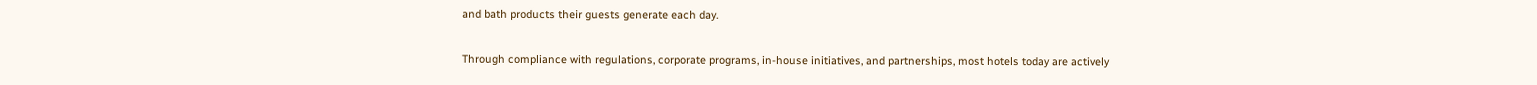and bath products their guests generate each day.

Through compliance with regulations, corporate programs, in-house initiatives, and partnerships, most hotels today are actively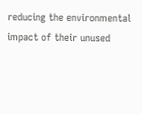reducing the environmental impact of their unused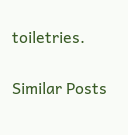toiletries.

Similar Posts